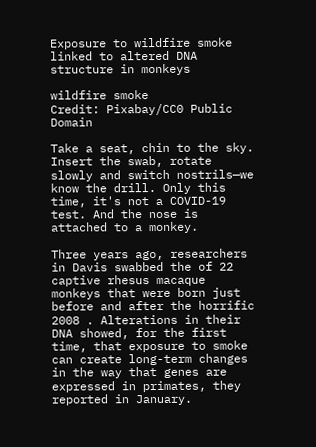Exposure to wildfire smoke linked to altered DNA structure in monkeys

wildfire smoke
Credit: Pixabay/CC0 Public Domain

Take a seat, chin to the sky. Insert the swab, rotate slowly and switch nostrils—we know the drill. Only this time, it's not a COVID-19 test. And the nose is attached to a monkey.

Three years ago, researchers in Davis swabbed the of 22 captive rhesus macaque monkeys that were born just before and after the horrific 2008 . Alterations in their DNA showed, for the first time, that exposure to smoke can create long-term changes in the way that genes are expressed in primates, they reported in January.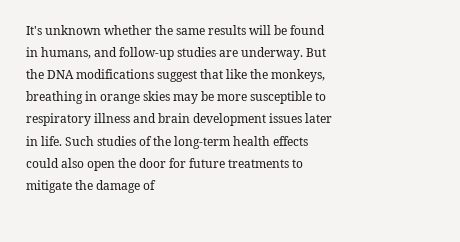It's unknown whether the same results will be found in humans, and follow-up studies are underway. But the DNA modifications suggest that like the monkeys, breathing in orange skies may be more susceptible to respiratory illness and brain development issues later in life. Such studies of the long-term health effects could also open the door for future treatments to mitigate the damage of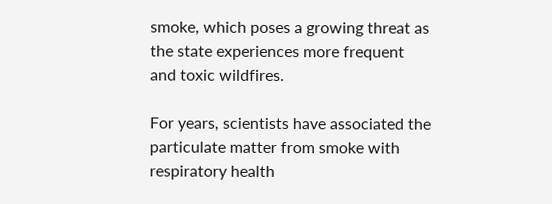smoke, which poses a growing threat as the state experiences more frequent and toxic wildfires.

For years, scientists have associated the particulate matter from smoke with respiratory health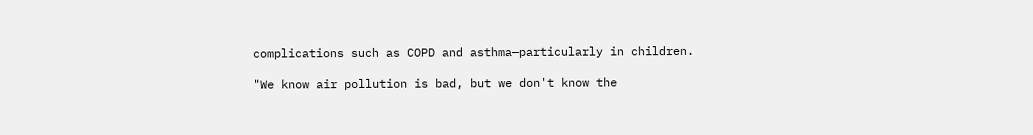complications such as COPD and asthma—particularly in children.

"We know air pollution is bad, but we don't know the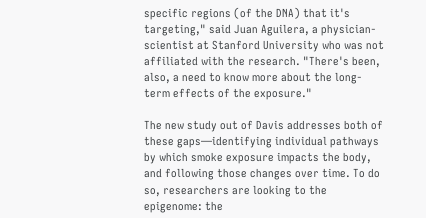specific regions (of the DNA) that it's targeting," said Juan Aguilera, a physician-scientist at Stanford University who was not affiliated with the research. "There's been, also, a need to know more about the long-term effects of the exposure."

The new study out of Davis addresses both of these gaps—identifying individual pathways by which smoke exposure impacts the body, and following those changes over time. To do so, researchers are looking to the epigenome: the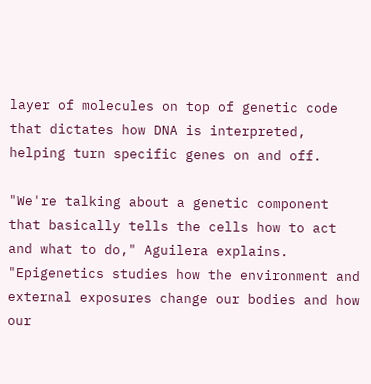layer of molecules on top of genetic code that dictates how DNA is interpreted, helping turn specific genes on and off.

"We're talking about a genetic component that basically tells the cells how to act and what to do," Aguilera explains. "Epigenetics studies how the environment and external exposures change our bodies and how our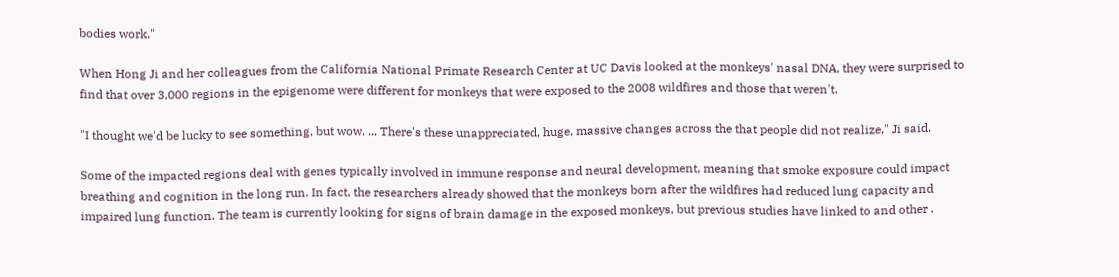bodies work."

When Hong Ji and her colleagues from the California National Primate Research Center at UC Davis looked at the monkeys' nasal DNA, they were surprised to find that over 3,000 regions in the epigenome were different for monkeys that were exposed to the 2008 wildfires and those that weren't.

"I thought we'd be lucky to see something, but wow. ... There's these unappreciated, huge, massive changes across the that people did not realize," Ji said.

Some of the impacted regions deal with genes typically involved in immune response and neural development, meaning that smoke exposure could impact breathing and cognition in the long run. In fact, the researchers already showed that the monkeys born after the wildfires had reduced lung capacity and impaired lung function. The team is currently looking for signs of brain damage in the exposed monkeys, but previous studies have linked to and other .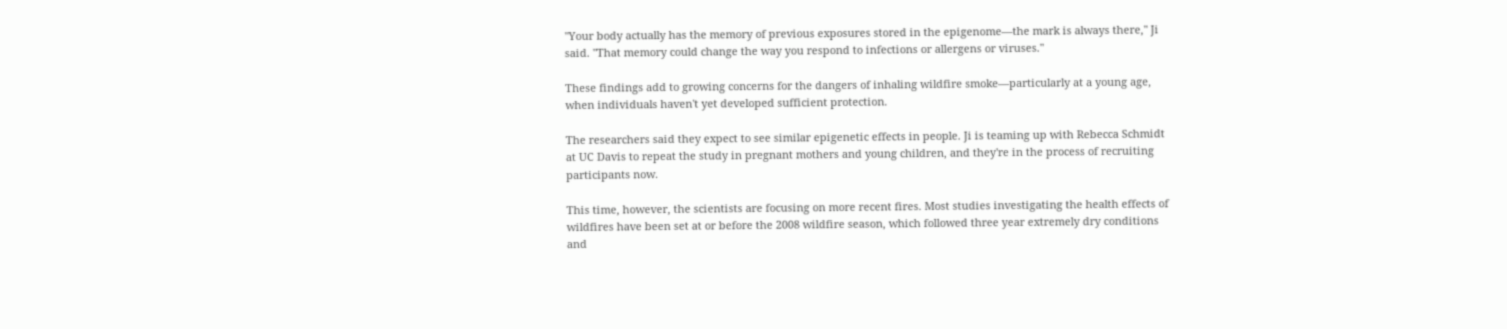"Your body actually has the memory of previous exposures stored in the epigenome—the mark is always there," Ji said. "That memory could change the way you respond to infections or allergens or viruses."

These findings add to growing concerns for the dangers of inhaling wildfire smoke—particularly at a young age, when individuals haven't yet developed sufficient protection.

The researchers said they expect to see similar epigenetic effects in people. Ji is teaming up with Rebecca Schmidt at UC Davis to repeat the study in pregnant mothers and young children, and they're in the process of recruiting participants now.

This time, however, the scientists are focusing on more recent fires. Most studies investigating the health effects of wildfires have been set at or before the 2008 wildfire season, which followed three year extremely dry conditions and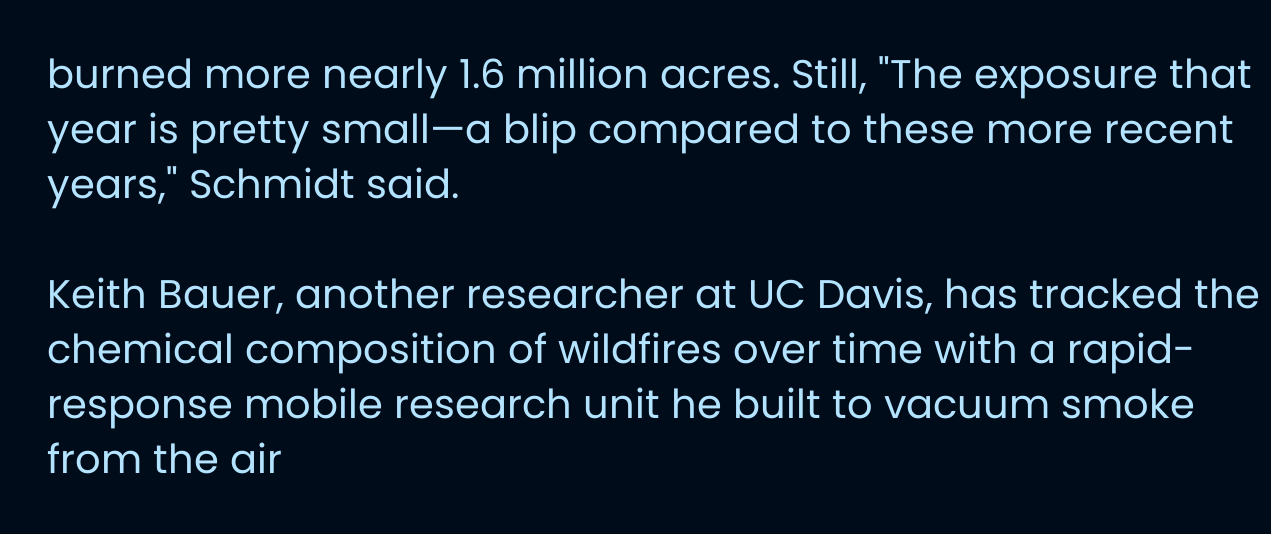burned more nearly 1.6 million acres. Still, "The exposure that year is pretty small—a blip compared to these more recent years," Schmidt said.

Keith Bauer, another researcher at UC Davis, has tracked the chemical composition of wildfires over time with a rapid-response mobile research unit he built to vacuum smoke from the air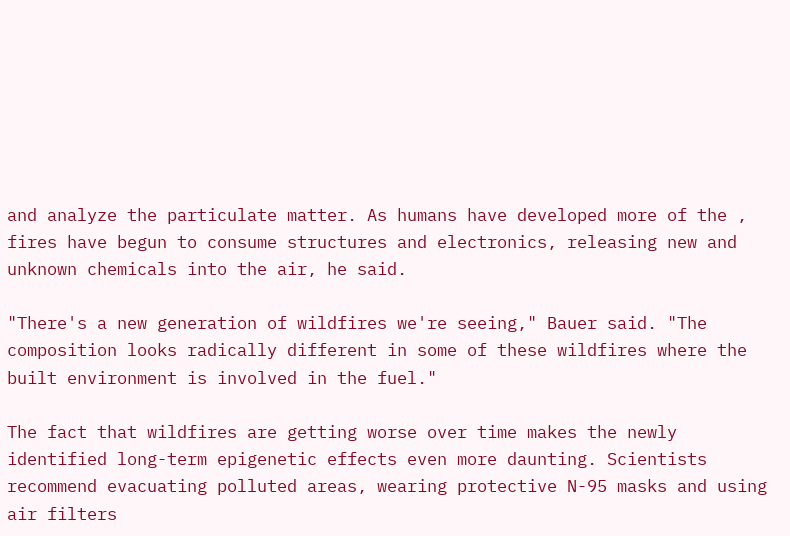and analyze the particulate matter. As humans have developed more of the , fires have begun to consume structures and electronics, releasing new and unknown chemicals into the air, he said.

"There's a new generation of wildfires we're seeing," Bauer said. "The composition looks radically different in some of these wildfires where the built environment is involved in the fuel."

The fact that wildfires are getting worse over time makes the newly identified long-term epigenetic effects even more daunting. Scientists recommend evacuating polluted areas, wearing protective N-95 masks and using air filters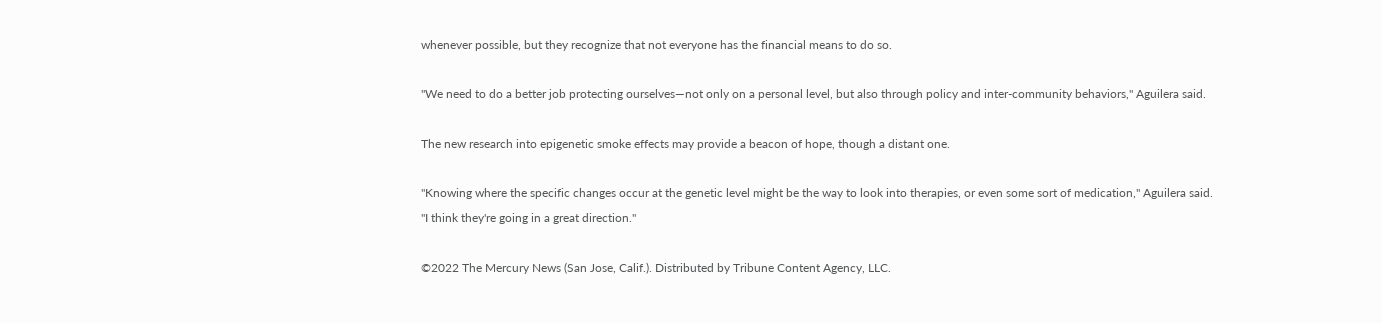whenever possible, but they recognize that not everyone has the financial means to do so.

"We need to do a better job protecting ourselves—not only on a personal level, but also through policy and inter-community behaviors," Aguilera said.

The new research into epigenetic smoke effects may provide a beacon of hope, though a distant one.

"Knowing where the specific changes occur at the genetic level might be the way to look into therapies, or even some sort of medication," Aguilera said. "I think they're going in a great direction."

©2022 The Mercury News (San Jose, Calif.). Distributed by Tribune Content Agency, LLC.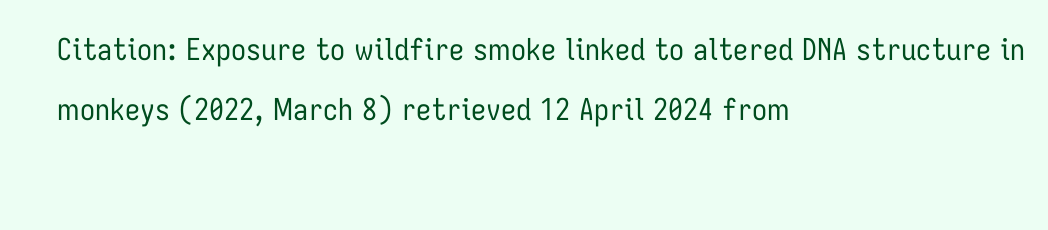Citation: Exposure to wildfire smoke linked to altered DNA structure in monkeys (2022, March 8) retrieved 12 April 2024 from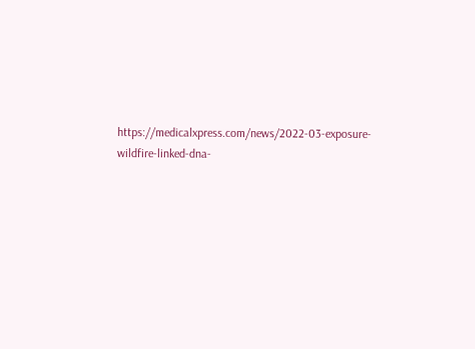https://medicalxpress.com/news/2022-03-exposure-wildfire-linked-dna-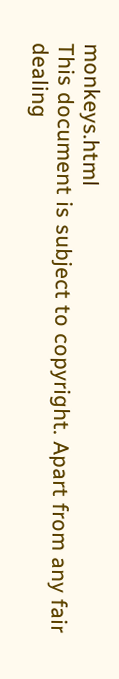monkeys.html
This document is subject to copyright. Apart from any fair dealing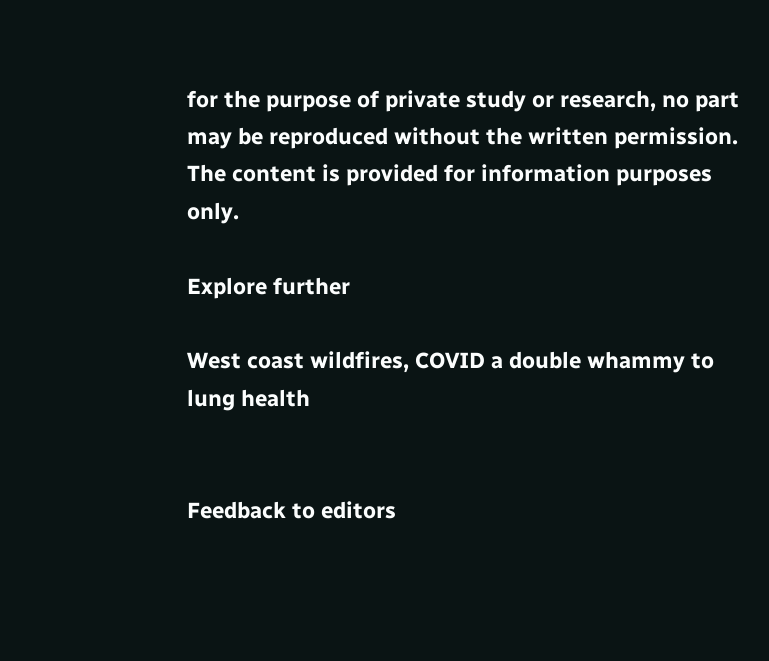for the purpose of private study or research, no part may be reproduced without the written permission. The content is provided for information purposes only.

Explore further

West coast wildfires, COVID a double whammy to lung health


Feedback to editors